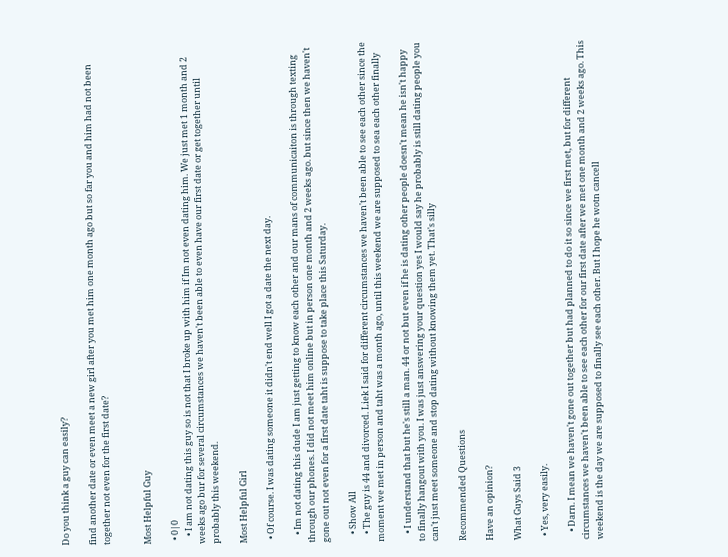Do you think a guy can easily?

find another date or even meet a new girl after you met him one month ago but so far you and him had not been together not even for the first date?


Most Helpful Guy

  • 0|0
    • I am not dating this guy so is not that I broke up with him if Im not even dating him. We just met 1 month and 2 weeks ago bur for several circumstances we haven't been able to even have our first date or get together until probably this weekend.

Most Helpful Girl

  • Of course. I was dating someone it didn't end well I got a date the next day.

    • Im not dating this dude I am just getting to know each other and our mans of communicaiton is through texting through our phones. I did not meet him online but in person one month and 2 weeks ago. but since then we haven't gone out not even for a first date taht is suppose to take place this Saturday.

    • Show All
    • The guy is 44 and divorced. Liek I said for different circumstances we haven't been able to see each other since the moment we met in person and taht was a month ago, until this weekend we are supposed to sea each other finally

    • I understand that but he's still a man. 44 or not but even if he is dating other people doesn't mean he isn't happy to finally hangout with you. I was just answering your question yes I would say he probably is still dating people you can't just meet someone and stop dating without knowing them yet. That's silly

Recommended Questions

Have an opinion?

What Guys Said 3

  • Yes, very easily.

    • Darn. I mean we haven't gone out together but had planned to do it so since we first met, but for different circumstances we haven't been able to see each other for our first date after we met one month and 2 weeks ago. This weekend is the day we are supposed to finally see each other. But I hope he wotn cancell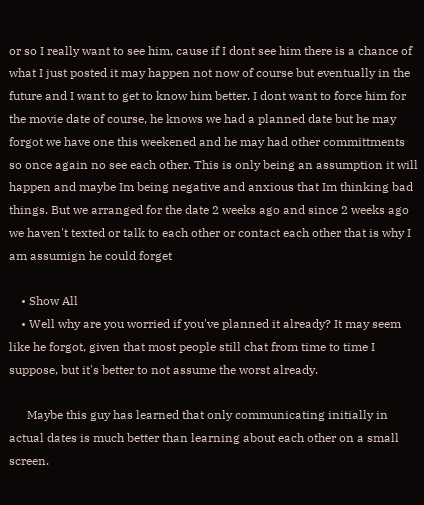or so I really want to see him, cause if I dont see him there is a chance of what I just posted it may happen not now of course but eventually in the future and I want to get to know him better. I dont want to force him for the movie date of course, he knows we had a planned date but he may forgot we have one this weekened and he may had other committments so once again no see each other. This is only being an assumption it will happen and maybe Im being negative and anxious that Im thinking bad things. But we arranged for the date 2 weeks ago and since 2 weeks ago we haven't texted or talk to each other or contact each other that is why I am assumign he could forget

    • Show All
    • Well why are you worried if you've planned it already? It may seem like he forgot, given that most people still chat from time to time I suppose, but it's better to not assume the worst already.

      Maybe this guy has learned that only communicating initially in actual dates is much better than learning about each other on a small screen.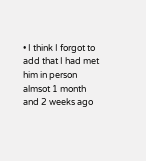• I think I forgot to add that I had met him in person almsot 1 month and 2 weeks ago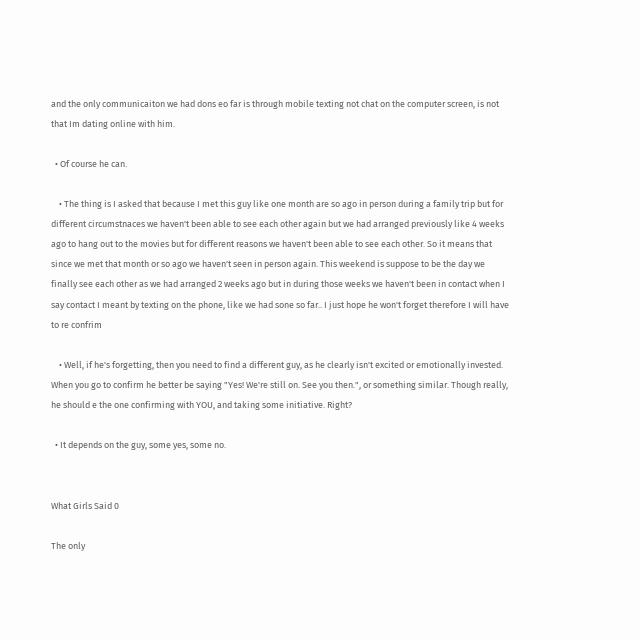and the only communicaiton we had dons eo far is through mobile texting not chat on the computer screen, is not that Im dating online with him.

  • Of course he can.

    • The thing is I asked that because I met this guy like one month are so ago in person during a family trip but for different circumstnaces we haven't been able to see each other again but we had arranged previously like 4 weeks ago to hang out to the movies but for different reasons we haven't been able to see each other. So it means that since we met that month or so ago we haven't seen in person again. This weekend is suppose to be the day we finally see each other as we had arranged 2 weeks ago but in during those weeks we haven't been in contact when I say contact I meant by texting on the phone, like we had sone so far.. I just hope he won't forget therefore I will have to re confrim

    • Well, if he's forgetting, then you need to find a different guy, as he clearly isn't excited or emotionally invested. When you go to confirm he better be saying "Yes! We're still on. See you then.", or something similar. Though really, he should e the one confirming with YOU, and taking some initiative. Right?

  • It depends on the guy, some yes, some no.


What Girls Said 0

The only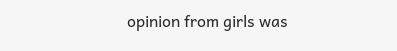opinion from girls was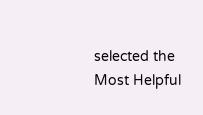selected the Most Helpful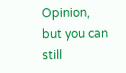Opinion, but you can still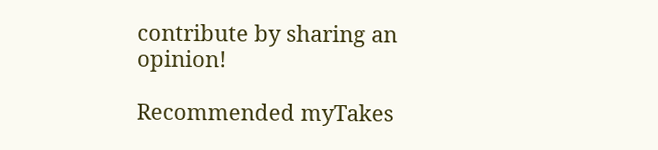contribute by sharing an opinion!

Recommended myTakes